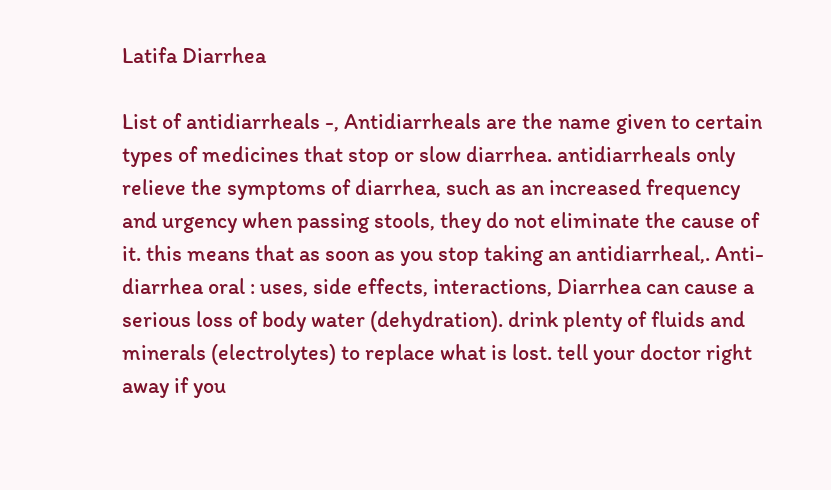Latifa Diarrhea

List of antidiarrheals -, Antidiarrheals are the name given to certain types of medicines that stop or slow diarrhea. antidiarrheals only relieve the symptoms of diarrhea, such as an increased frequency and urgency when passing stools, they do not eliminate the cause of it. this means that as soon as you stop taking an antidiarrheal,. Anti-diarrhea oral : uses, side effects, interactions, Diarrhea can cause a serious loss of body water (dehydration). drink plenty of fluids and minerals (electrolytes) to replace what is lost. tell your doctor right away if you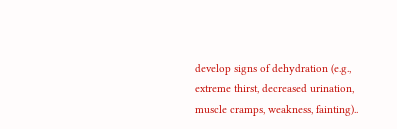develop signs of dehydration (e.g., extreme thirst, decreased urination, muscle cramps, weakness, fainting)..